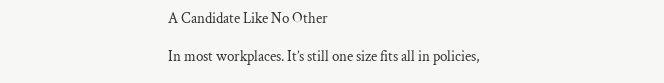A Candidate Like No Other

In most workplaces. It’s still one size fits all in policies,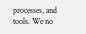processes, and tools. We no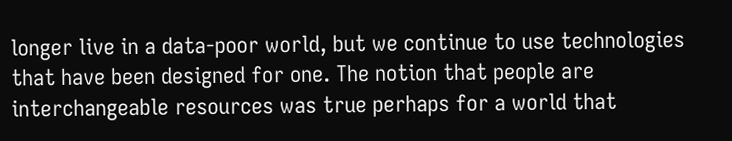longer live in a data-poor world, but we continue to use technologies that have been designed for one. The notion that people are interchangeable resources was true perhaps for a world that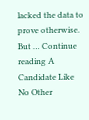lacked the data to prove otherwise. But … Continue reading A Candidate Like No Other